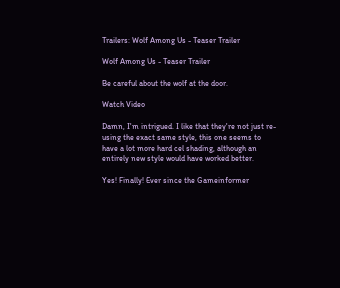Trailers: Wolf Among Us - Teaser Trailer

Wolf Among Us - Teaser Trailer

Be careful about the wolf at the door.

Watch Video

Damn, I'm intrigued. I like that they're not just re-using the exact same style, this one seems to have a lot more hard cel shading, although an entirely new style would have worked better.

Yes! Finally! Ever since the Gameinformer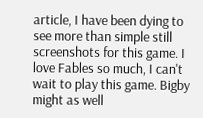article, I have been dying to see more than simple still screenshots for this game. I love Fables so much, I can't wait to play this game. Bigby might as well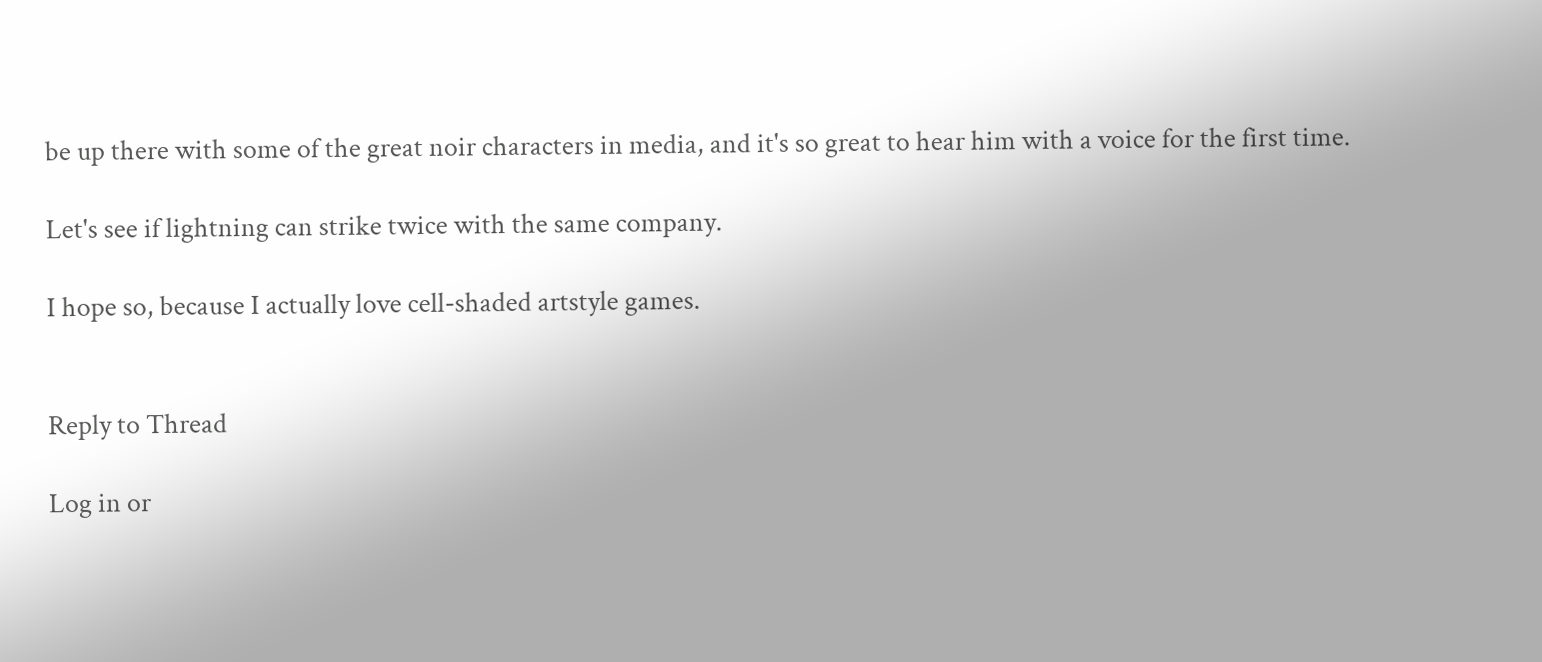be up there with some of the great noir characters in media, and it's so great to hear him with a voice for the first time.

Let's see if lightning can strike twice with the same company.

I hope so, because I actually love cell-shaded artstyle games.


Reply to Thread

Log in or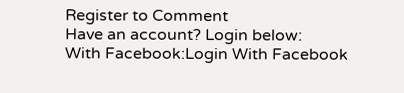Register to Comment
Have an account? Login below:
With Facebook:Login With Facebook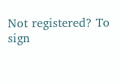Not registered? To sign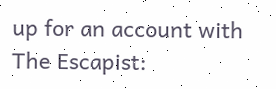up for an account with The Escapist: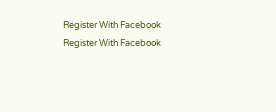Register With Facebook
Register With Facebook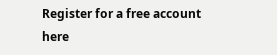Register for a free account here